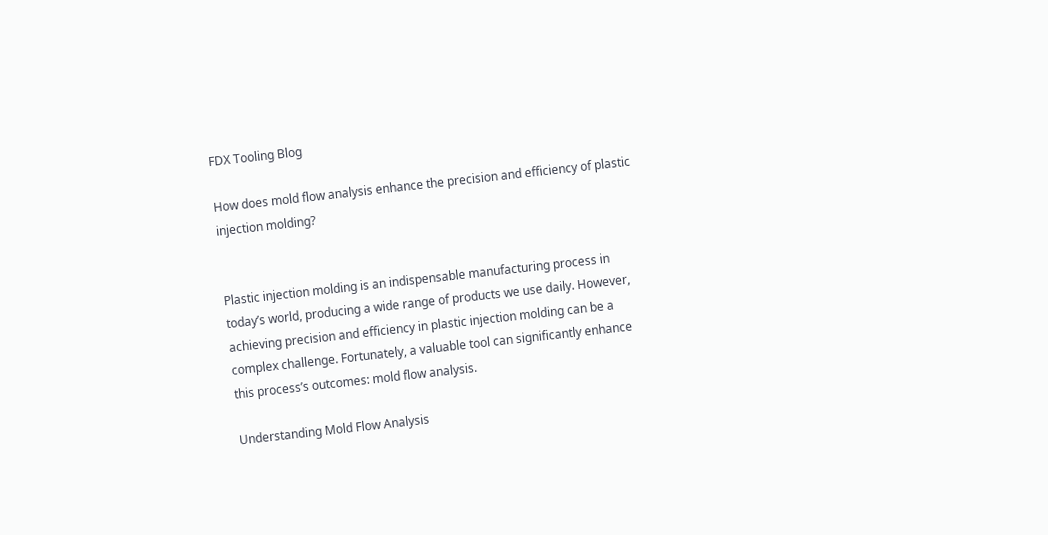FDX Tooling Blog

How does mold flow analysis enhance the precision and efficiency of plastic injection molding?


Plastic injection molding is an indispensable manufacturing process in today’s world, producing a wide range of products we use daily. However, achieving precision and efficiency in plastic injection molding can be a complex challenge. Fortunately, a valuable tool can significantly enhance this process’s outcomes: mold flow analysis.

Understanding Mold Flow Analysis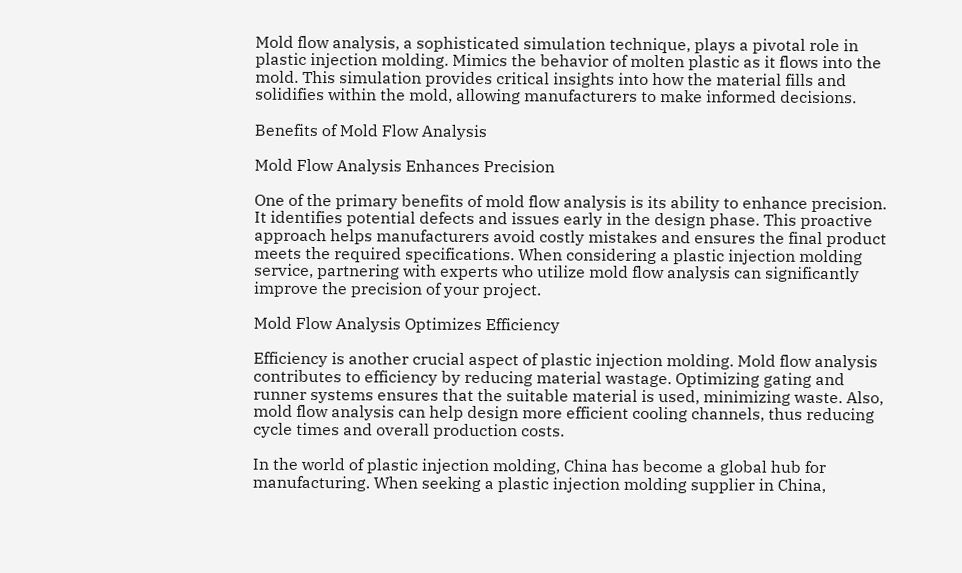Mold flow analysis, a sophisticated simulation technique, plays a pivotal role in plastic injection molding. Mimics the behavior of molten plastic as it flows into the mold. This simulation provides critical insights into how the material fills and solidifies within the mold, allowing manufacturers to make informed decisions.

Benefits of Mold Flow Analysis

Mold Flow Analysis Enhances Precision

One of the primary benefits of mold flow analysis is its ability to enhance precision. It identifies potential defects and issues early in the design phase. This proactive approach helps manufacturers avoid costly mistakes and ensures the final product meets the required specifications. When considering a plastic injection molding service, partnering with experts who utilize mold flow analysis can significantly improve the precision of your project.

Mold Flow Analysis Optimizes Efficiency

Efficiency is another crucial aspect of plastic injection molding. Mold flow analysis contributes to efficiency by reducing material wastage. Optimizing gating and runner systems ensures that the suitable material is used, minimizing waste. Also, mold flow analysis can help design more efficient cooling channels, thus reducing cycle times and overall production costs.

In the world of plastic injection molding, China has become a global hub for manufacturing. When seeking a plastic injection molding supplier in China,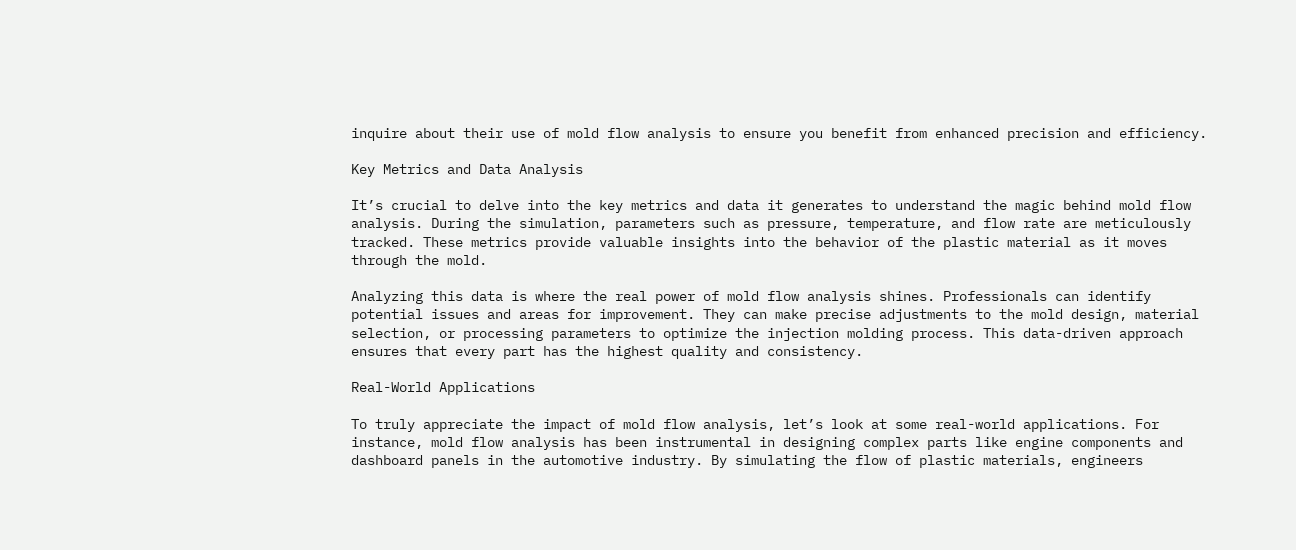inquire about their use of mold flow analysis to ensure you benefit from enhanced precision and efficiency.

Key Metrics and Data Analysis

It’s crucial to delve into the key metrics and data it generates to understand the magic behind mold flow analysis. During the simulation, parameters such as pressure, temperature, and flow rate are meticulously tracked. These metrics provide valuable insights into the behavior of the plastic material as it moves through the mold.

Analyzing this data is where the real power of mold flow analysis shines. Professionals can identify potential issues and areas for improvement. They can make precise adjustments to the mold design, material selection, or processing parameters to optimize the injection molding process. This data-driven approach ensures that every part has the highest quality and consistency.

Real-World Applications

To truly appreciate the impact of mold flow analysis, let’s look at some real-world applications. For instance, mold flow analysis has been instrumental in designing complex parts like engine components and dashboard panels in the automotive industry. By simulating the flow of plastic materials, engineers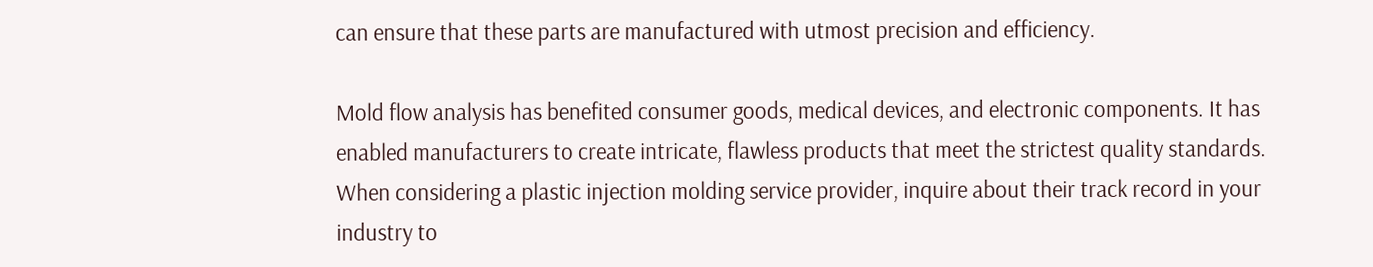can ensure that these parts are manufactured with utmost precision and efficiency.

Mold flow analysis has benefited consumer goods, medical devices, and electronic components. It has enabled manufacturers to create intricate, flawless products that meet the strictest quality standards. When considering a plastic injection molding service provider, inquire about their track record in your industry to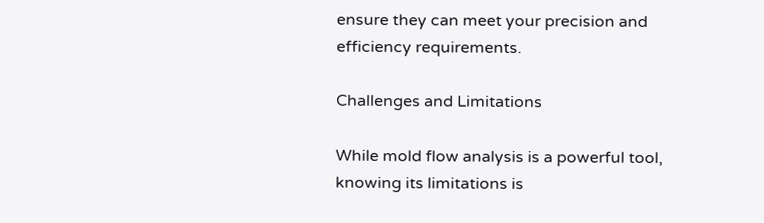ensure they can meet your precision and efficiency requirements.

Challenges and Limitations

While mold flow analysis is a powerful tool, knowing its limitations is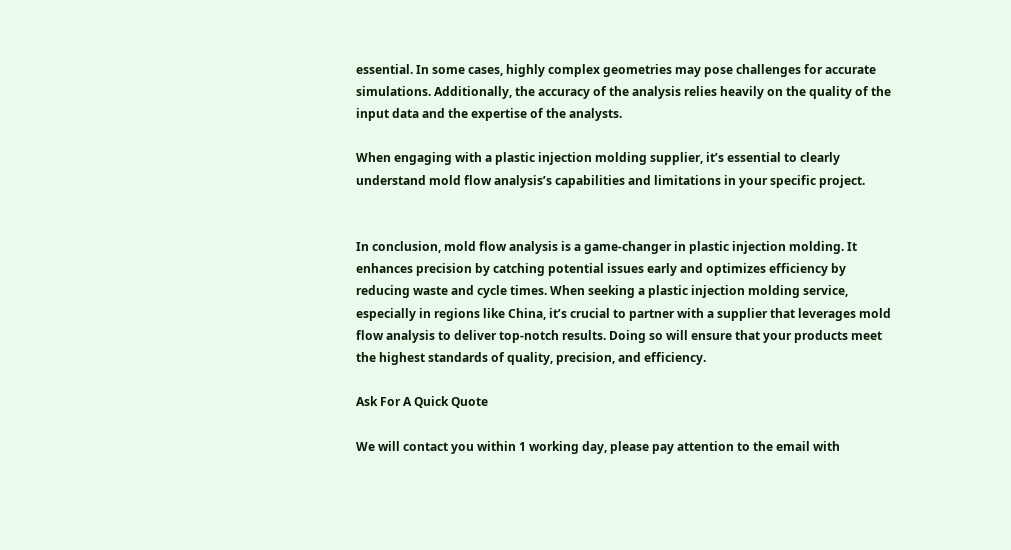essential. In some cases, highly complex geometries may pose challenges for accurate simulations. Additionally, the accuracy of the analysis relies heavily on the quality of the input data and the expertise of the analysts.

When engaging with a plastic injection molding supplier, it’s essential to clearly understand mold flow analysis’s capabilities and limitations in your specific project.


In conclusion, mold flow analysis is a game-changer in plastic injection molding. It enhances precision by catching potential issues early and optimizes efficiency by reducing waste and cycle times. When seeking a plastic injection molding service, especially in regions like China, it’s crucial to partner with a supplier that leverages mold flow analysis to deliver top-notch results. Doing so will ensure that your products meet the highest standards of quality, precision, and efficiency.

Ask For A Quick Quote

We will contact you within 1 working day, please pay attention to the email with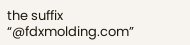the suffix “@fdxmolding.com”